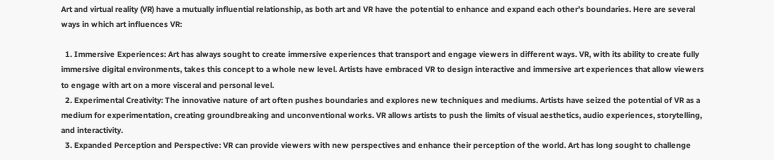Art and virtual reality (VR) have a mutually influential relationship, as both art and VR have the potential to enhance and expand each other’s boundaries. Here are several ways in which art influences VR:

  1. Immersive Experiences: Art has always sought to create immersive experiences that transport and engage viewers in different ways. VR, with its ability to create fully immersive digital environments, takes this concept to a whole new level. Artists have embraced VR to design interactive and immersive art experiences that allow viewers to engage with art on a more visceral and personal level.
  2. Experimental Creativity: The innovative nature of art often pushes boundaries and explores new techniques and mediums. Artists have seized the potential of VR as a medium for experimentation, creating groundbreaking and unconventional works. VR allows artists to push the limits of visual aesthetics, audio experiences, storytelling, and interactivity.
  3. Expanded Perception and Perspective: VR can provide viewers with new perspectives and enhance their perception of the world. Art has long sought to challenge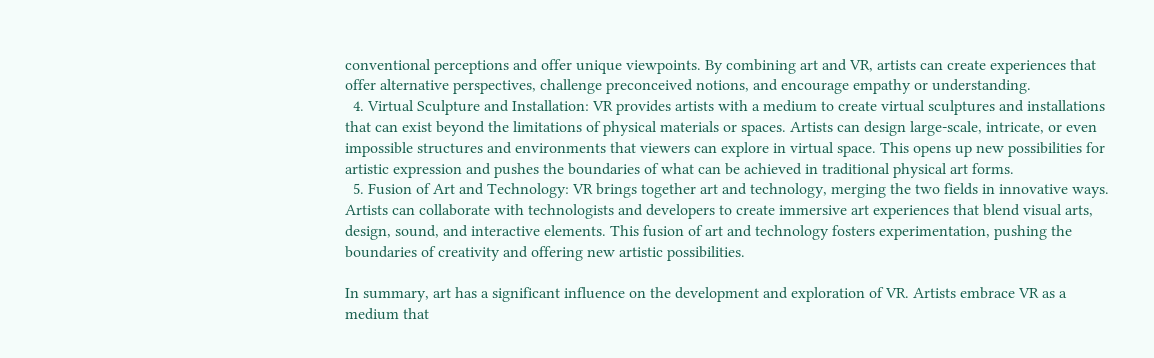conventional perceptions and offer unique viewpoints. By combining art and VR, artists can create experiences that offer alternative perspectives, challenge preconceived notions, and encourage empathy or understanding.
  4. Virtual Sculpture and Installation: VR provides artists with a medium to create virtual sculptures and installations that can exist beyond the limitations of physical materials or spaces. Artists can design large-scale, intricate, or even impossible structures and environments that viewers can explore in virtual space. This opens up new possibilities for artistic expression and pushes the boundaries of what can be achieved in traditional physical art forms.
  5. Fusion of Art and Technology: VR brings together art and technology, merging the two fields in innovative ways. Artists can collaborate with technologists and developers to create immersive art experiences that blend visual arts, design, sound, and interactive elements. This fusion of art and technology fosters experimentation, pushing the boundaries of creativity and offering new artistic possibilities.

In summary, art has a significant influence on the development and exploration of VR. Artists embrace VR as a medium that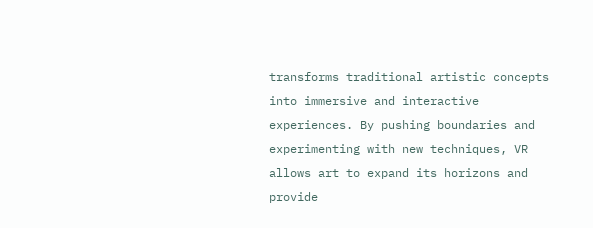transforms traditional artistic concepts into immersive and interactive experiences. By pushing boundaries and experimenting with new techniques, VR allows art to expand its horizons and provide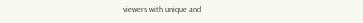viewers with unique and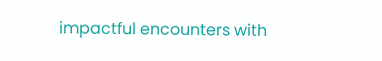impactful encounters with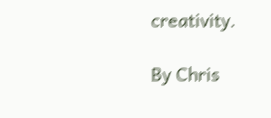creativity.

By Chris